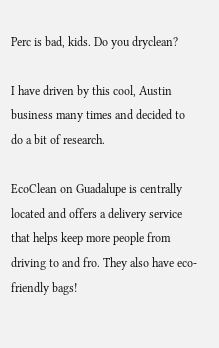Perc is bad, kids. Do you dryclean?

I have driven by this cool, Austin business many times and decided to do a bit of research.

EcoClean on Guadalupe is centrally located and offers a delivery service that helps keep more people from driving to and fro. They also have eco-friendly bags!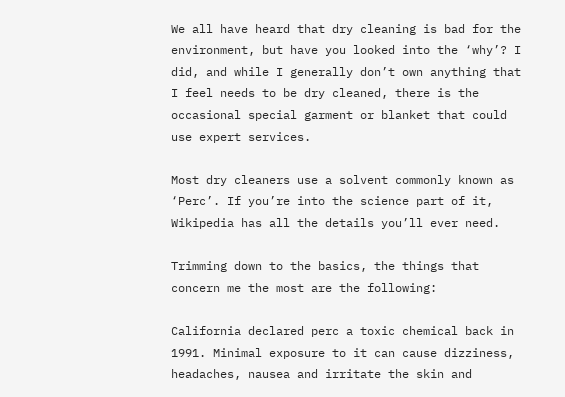We all have heard that dry cleaning is bad for the environment, but have you looked into the ‘why’? I did, and while I generally don’t own anything that I feel needs to be dry cleaned, there is the occasional special garment or blanket that could use expert services.

Most dry cleaners use a solvent commonly known as ‘Perc’. If you’re into the science part of it, Wikipedia has all the details you’ll ever need.

Trimming down to the basics, the things that concern me the most are the following:

California declared perc a toxic chemical back in 1991. Minimal exposure to it can cause dizziness, headaches, nausea and irritate the skin and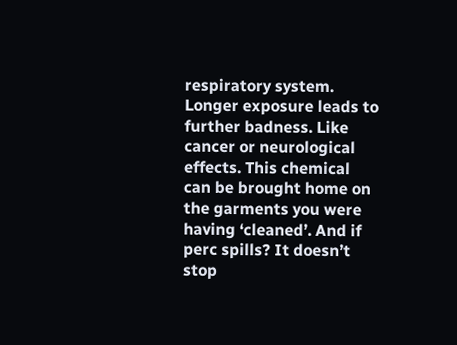respiratory system. Longer exposure leads to further badness. Like cancer or neurological effects. This chemical can be brought home on the garments you were having ‘cleaned’. And if perc spills? It doesn’t stop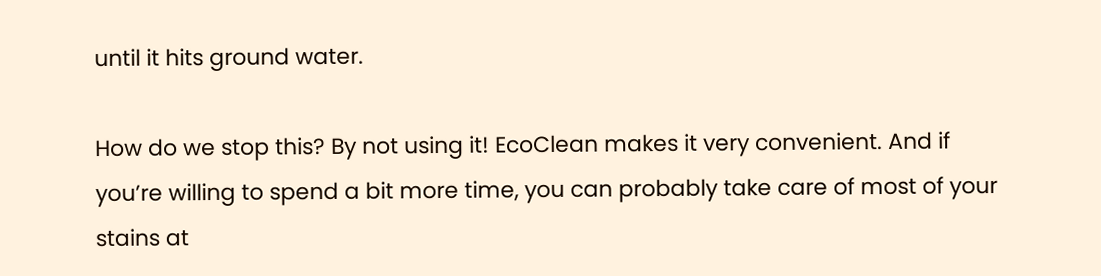until it hits ground water.

How do we stop this? By not using it! EcoClean makes it very convenient. And if you’re willing to spend a bit more time, you can probably take care of most of your stains at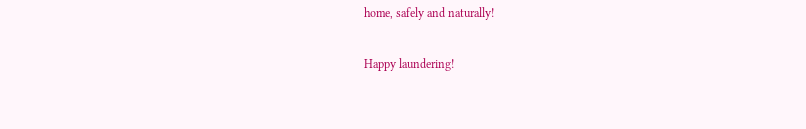home, safely and naturally!

Happy laundering!